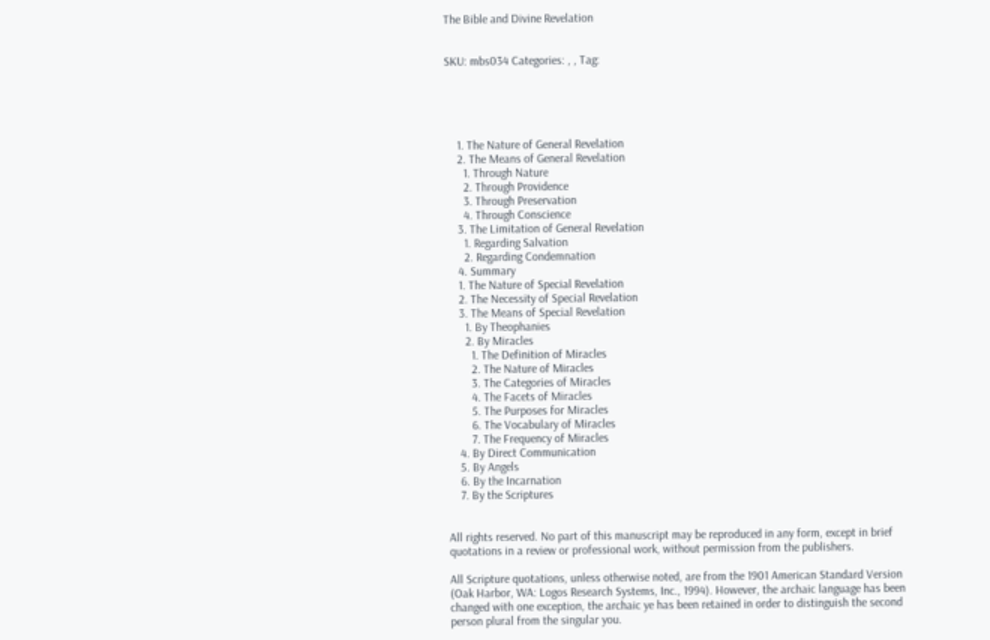The Bible and Divine Revelation


SKU: mbs034 Categories: , , Tag:





    1. The Nature of General Revelation
    2. The Means of General Revelation
      1. Through Nature
      2. Through Providence
      3. Through Preservation
      4. Through Conscience
    3. The Limitation of General Revelation
      1. Regarding Salvation
      2. Regarding Condemnation
    4. Summary
    1. The Nature of Special Revelation
    2. The Necessity of Special Revelation
    3. The Means of Special Revelation
      1. By Theophanies
      2. By Miracles
        1. The Definition of Miracles
        2. The Nature of Miracles
        3. The Categories of Miracles
        4. The Facets of Miracles
        5. The Purposes for Miracles
        6. The Vocabulary of Miracles
        7. The Frequency of Miracles
    4. By Direct Communication
    5. By Angels
    6. By the Incarnation
    7. By the Scriptures


All rights reserved. No part of this manuscript may be reproduced in any form, except in brief quotations in a review or professional work, without permission from the publishers.

All Scripture quotations, unless otherwise noted, are from the 1901 American Standard Version (Oak Harbor, WA: Logos Research Systems, Inc., 1994). However, the archaic language has been changed with one exception, the archaic ye has been retained in order to distinguish the second person plural from the singular you.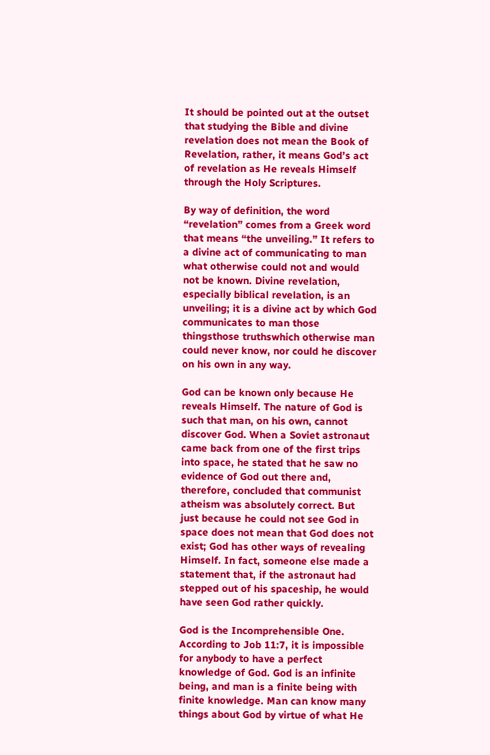It should be pointed out at the outset that studying the Bible and divine revelation does not mean the Book of Revelation, rather, it means God’s act of revelation as He reveals Himself through the Holy Scriptures.

By way of definition, the word “revelation” comes from a Greek word that means “the unveiling.” It refers to a divine act of communicating to man what otherwise could not and would not be known. Divine revelation, especially biblical revelation, is an unveiling; it is a divine act by which God communicates to man those thingsthose truthswhich otherwise man could never know, nor could he discover on his own in any way.

God can be known only because He reveals Himself. The nature of God is such that man, on his own, cannot discover God. When a Soviet astronaut came back from one of the first trips into space, he stated that he saw no evidence of God out there and, therefore, concluded that communist atheism was absolutely correct. But just because he could not see God in space does not mean that God does not exist; God has other ways of revealing Himself. In fact, someone else made a statement that, if the astronaut had stepped out of his spaceship, he would have seen God rather quickly.

God is the Incomprehensible One. According to Job 11:7, it is impossible for anybody to have a perfect knowledge of God. God is an infinite being, and man is a finite being with finite knowledge. Man can know many things about God by virtue of what He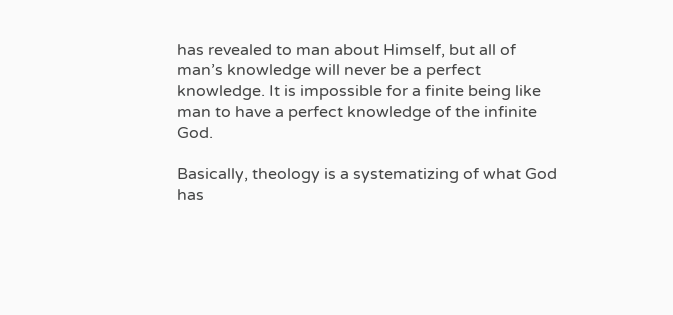has revealed to man about Himself, but all of man’s knowledge will never be a perfect knowledge. It is impossible for a finite being like man to have a perfect knowledge of the infinite God.

Basically, theology is a systematizing of what God has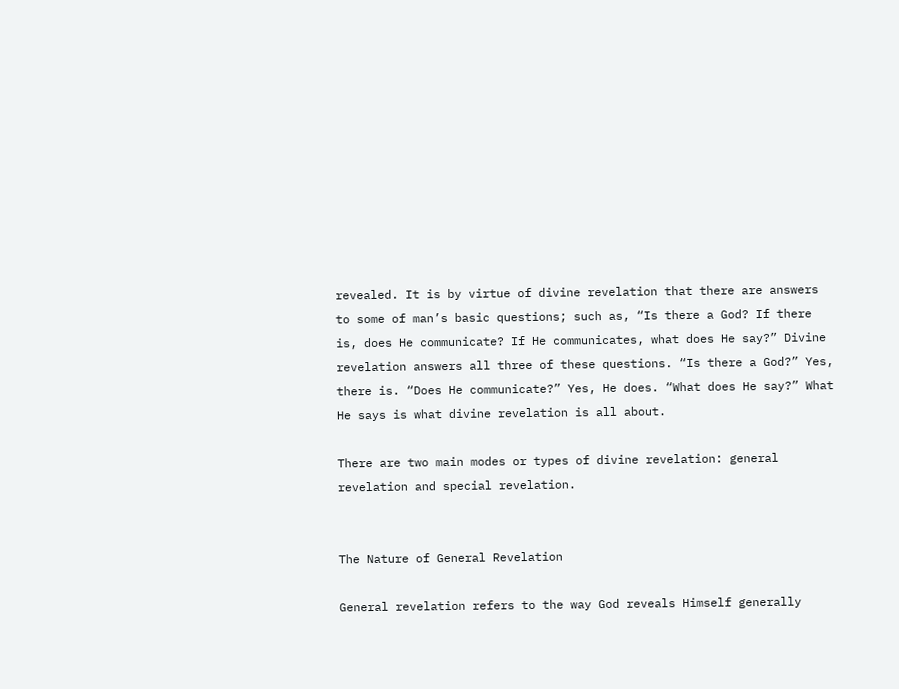revealed. It is by virtue of divine revelation that there are answers to some of man’s basic questions; such as, “Is there a God? If there is, does He communicate? If He communicates, what does He say?” Divine revelation answers all three of these questions. “Is there a God?” Yes, there is. “Does He communicate?” Yes, He does. “What does He say?” What He says is what divine revelation is all about.

There are two main modes or types of divine revelation: general revelation and special revelation.


The Nature of General Revelation

General revelation refers to the way God reveals Himself generally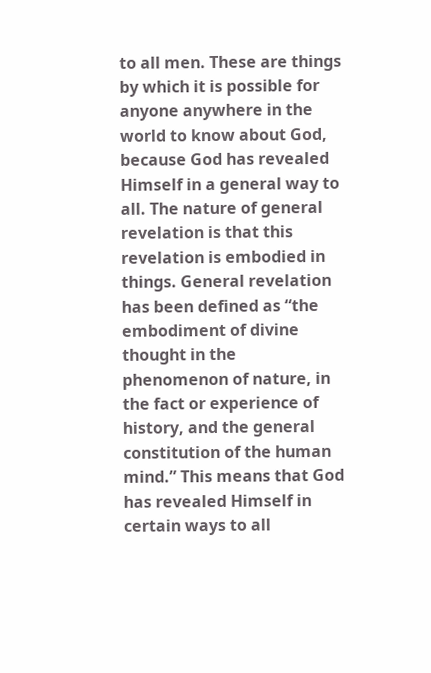to all men. These are things by which it is possible for anyone anywhere in the world to know about God, because God has revealed Himself in a general way to all. The nature of general revelation is that this revelation is embodied in things. General revelation has been defined as “the embodiment of divine thought in the phenomenon of nature, in the fact or experience of history, and the general constitution of the human mind.” This means that God has revealed Himself in certain ways to all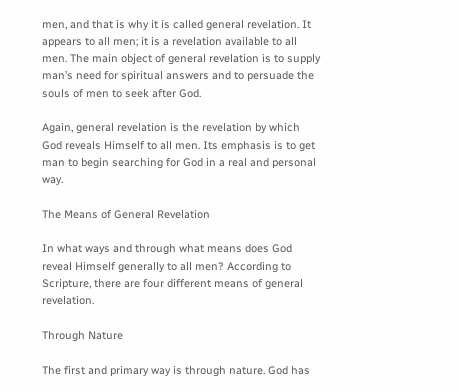men, and that is why it is called general revelation. It appears to all men; it is a revelation available to all men. The main object of general revelation is to supply man’s need for spiritual answers and to persuade the souls of men to seek after God.

Again, general revelation is the revelation by which God reveals Himself to all men. Its emphasis is to get man to begin searching for God in a real and personal way.

The Means of General Revelation

In what ways and through what means does God reveal Himself generally to all men? According to Scripture, there are four different means of general revelation.

Through Nature

The first and primary way is through nature. God has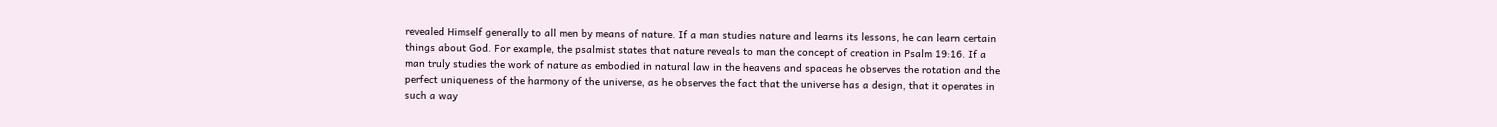revealed Himself generally to all men by means of nature. If a man studies nature and learns its lessons, he can learn certain things about God. For example, the psalmist states that nature reveals to man the concept of creation in Psalm 19:16. If a man truly studies the work of nature as embodied in natural law in the heavens and spaceas he observes the rotation and the perfect uniqueness of the harmony of the universe, as he observes the fact that the universe has a design, that it operates in such a way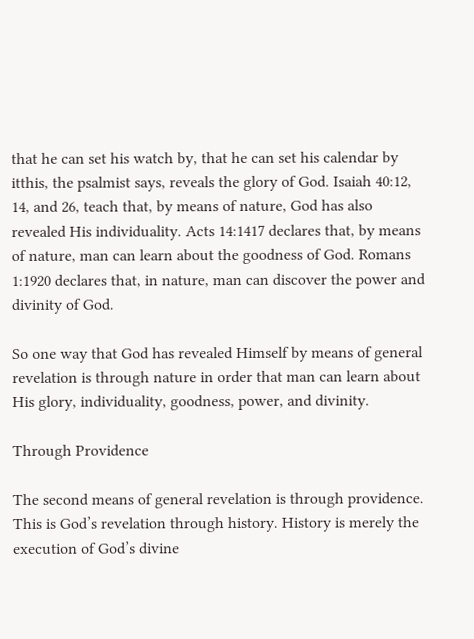that he can set his watch by, that he can set his calendar by itthis, the psalmist says, reveals the glory of God. Isaiah 40:12, 14, and 26, teach that, by means of nature, God has also revealed His individuality. Acts 14:1417 declares that, by means of nature, man can learn about the goodness of God. Romans 1:1920 declares that, in nature, man can discover the power and divinity of God.

So one way that God has revealed Himself by means of general revelation is through nature in order that man can learn about His glory, individuality, goodness, power, and divinity.

Through Providence

The second means of general revelation is through providence. This is God’s revelation through history. History is merely the execution of God’s divine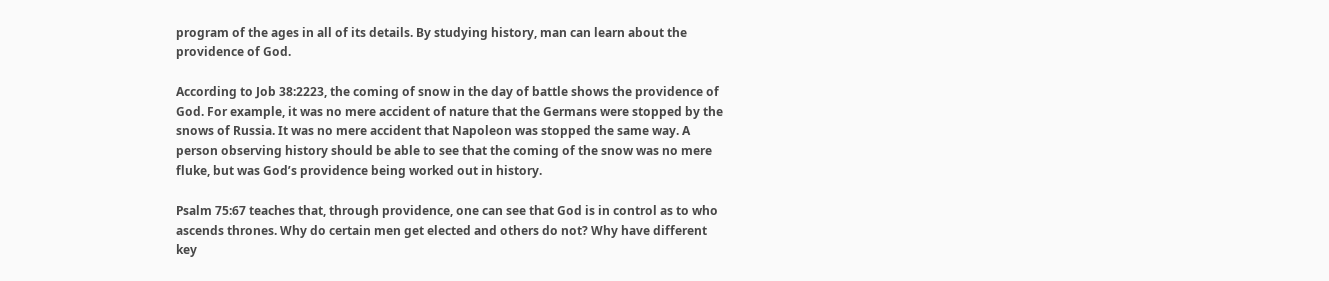program of the ages in all of its details. By studying history, man can learn about the providence of God.

According to Job 38:2223, the coming of snow in the day of battle shows the providence of God. For example, it was no mere accident of nature that the Germans were stopped by the snows of Russia. It was no mere accident that Napoleon was stopped the same way. A person observing history should be able to see that the coming of the snow was no mere fluke, but was God’s providence being worked out in history.

Psalm 75:67 teaches that, through providence, one can see that God is in control as to who ascends thrones. Why do certain men get elected and others do not? Why have different key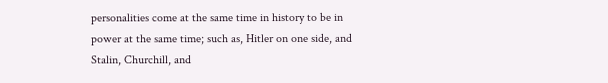personalities come at the same time in history to be in power at the same time; such as, Hitler on one side, and Stalin, Churchill, and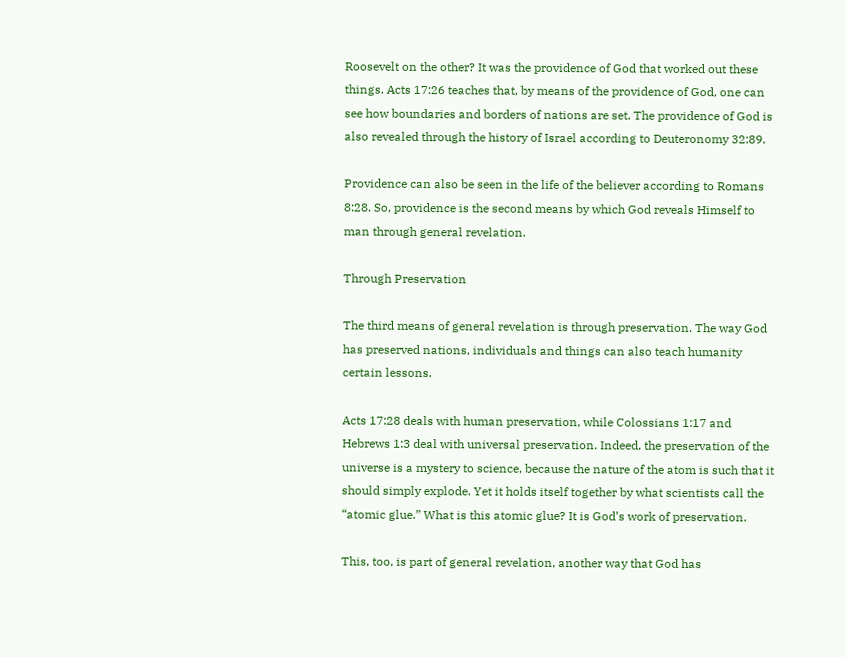Roosevelt on the other? It was the providence of God that worked out these things. Acts 17:26 teaches that, by means of the providence of God, one can see how boundaries and borders of nations are set. The providence of God is also revealed through the history of Israel according to Deuteronomy 32:89.

Providence can also be seen in the life of the believer according to Romans 8:28. So, providence is the second means by which God reveals Himself to man through general revelation.

Through Preservation

The third means of general revelation is through preservation. The way God has preserved nations, individuals and things can also teach humanity certain lessons.

Acts 17:28 deals with human preservation, while Colossians 1:17 and Hebrews 1:3 deal with universal preservation. Indeed, the preservation of the universe is a mystery to science, because the nature of the atom is such that it should simply explode. Yet it holds itself together by what scientists call the “atomic glue.” What is this atomic glue? It is God’s work of preservation.

This, too, is part of general revelation, another way that God has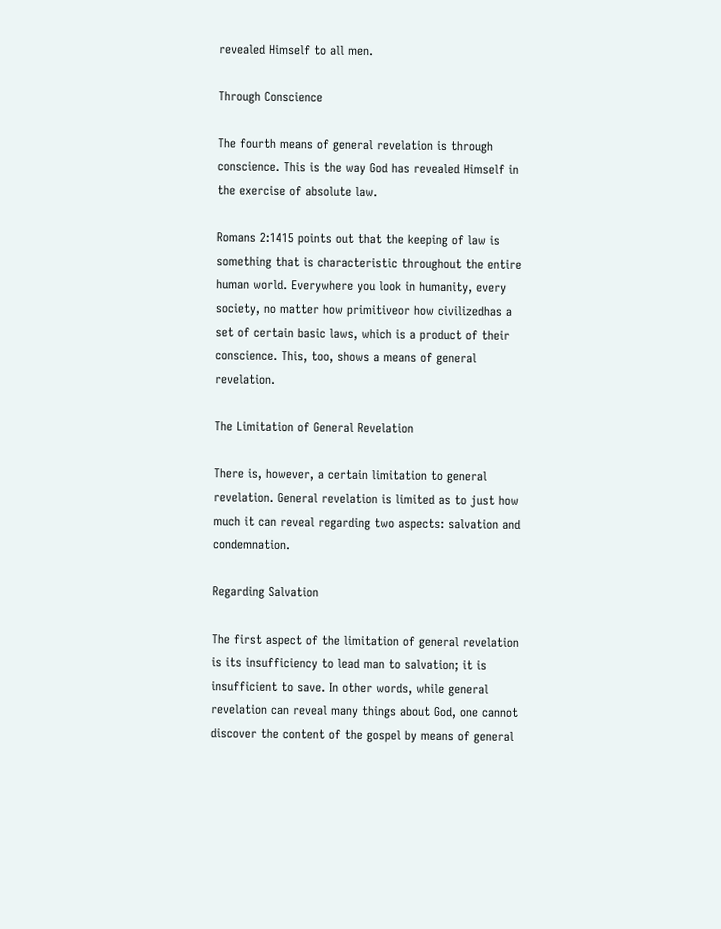revealed Himself to all men.

Through Conscience

The fourth means of general revelation is through conscience. This is the way God has revealed Himself in the exercise of absolute law.

Romans 2:1415 points out that the keeping of law is something that is characteristic throughout the entire human world. Everywhere you look in humanity, every society, no matter how primitiveor how civilizedhas a set of certain basic laws, which is a product of their conscience. This, too, shows a means of general revelation.

The Limitation of General Revelation

There is, however, a certain limitation to general revelation. General revelation is limited as to just how much it can reveal regarding two aspects: salvation and condemnation.

Regarding Salvation

The first aspect of the limitation of general revelation is its insufficiency to lead man to salvation; it is insufficient to save. In other words, while general revelation can reveal many things about God, one cannot discover the content of the gospel by means of general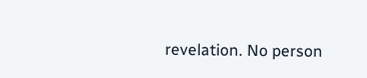revelation. No person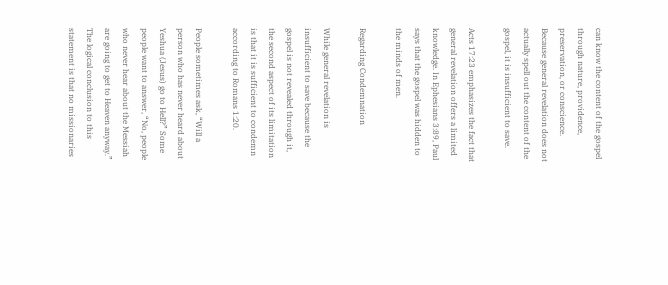can know the content of the gospel through nature, providence, preservation, or conscience. Because general revelation does not actually spell out the content of the gospel, it is insufficient to save.

Acts 17:23 emphasizes the fact that general revelation offers a limited knowledge. In Ephesians 3:89, Paul says that the gospel was hidden to the minds of men.

Regarding Condemnation

While general revelation is insufficient to save because the gospel is not revealed through it, the second aspect of its limitation is that it is sufficient to condemn according to Romans 1:20.

People sometimes ask, “Will a person who has never heard about Yeshua (Jesus) go to Hell?” Some people want to answer, “No, people who never hear about the Messiah are going to get to Heaven anyway.” The logical conclusion to this statement is that no missionaries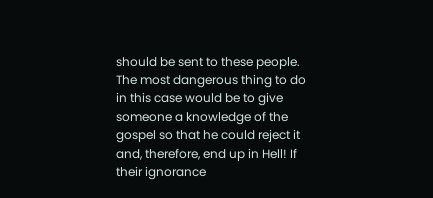should be sent to these people. The most dangerous thing to do in this case would be to give someone a knowledge of the gospel so that he could reject it and, therefore, end up in Hell! If their ignorance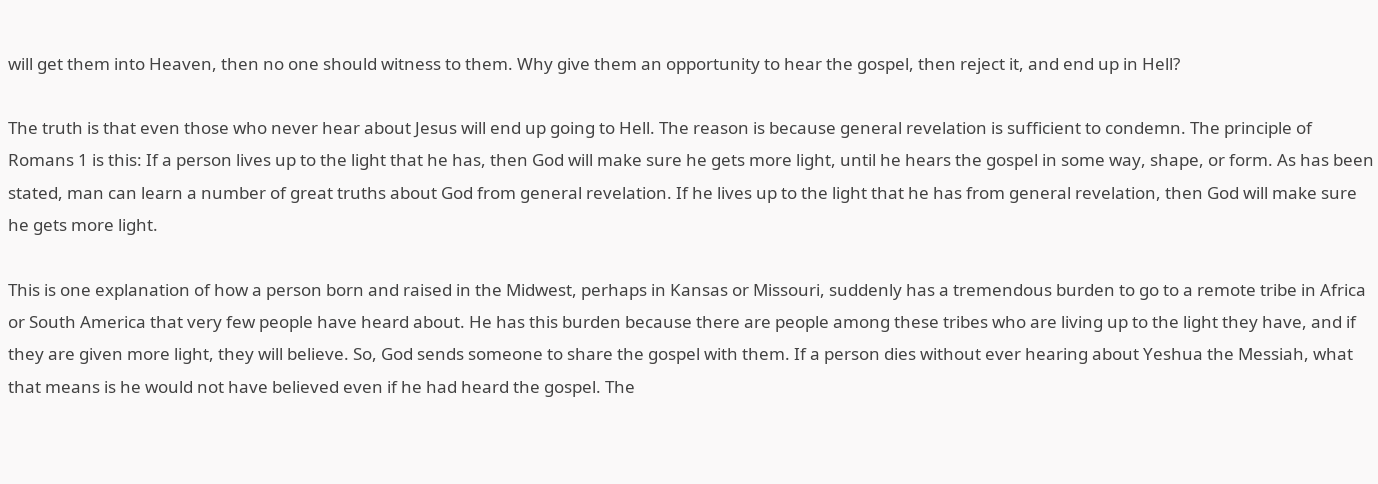will get them into Heaven, then no one should witness to them. Why give them an opportunity to hear the gospel, then reject it, and end up in Hell?

The truth is that even those who never hear about Jesus will end up going to Hell. The reason is because general revelation is sufficient to condemn. The principle of Romans 1 is this: If a person lives up to the light that he has, then God will make sure he gets more light, until he hears the gospel in some way, shape, or form. As has been stated, man can learn a number of great truths about God from general revelation. If he lives up to the light that he has from general revelation, then God will make sure he gets more light.

This is one explanation of how a person born and raised in the Midwest, perhaps in Kansas or Missouri, suddenly has a tremendous burden to go to a remote tribe in Africa or South America that very few people have heard about. He has this burden because there are people among these tribes who are living up to the light they have, and if they are given more light, they will believe. So, God sends someone to share the gospel with them. If a person dies without ever hearing about Yeshua the Messiah, what that means is he would not have believed even if he had heard the gospel. The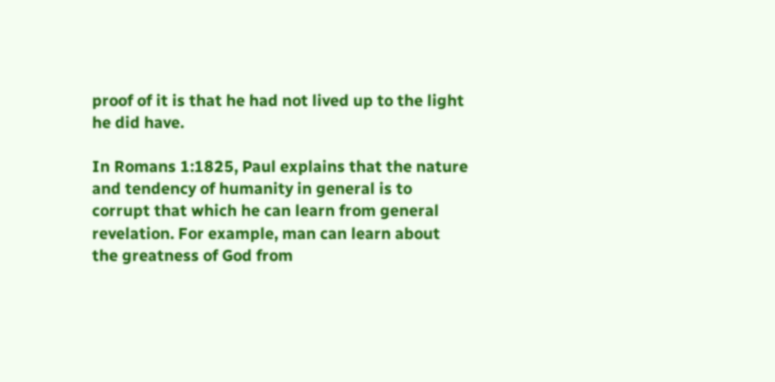proof of it is that he had not lived up to the light he did have.

In Romans 1:1825, Paul explains that the nature and tendency of humanity in general is to corrupt that which he can learn from general revelation. For example, man can learn about the greatness of God from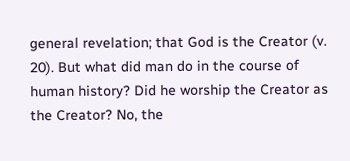general revelation; that God is the Creator (v. 20). But what did man do in the course of human history? Did he worship the Creator as the Creator? No, the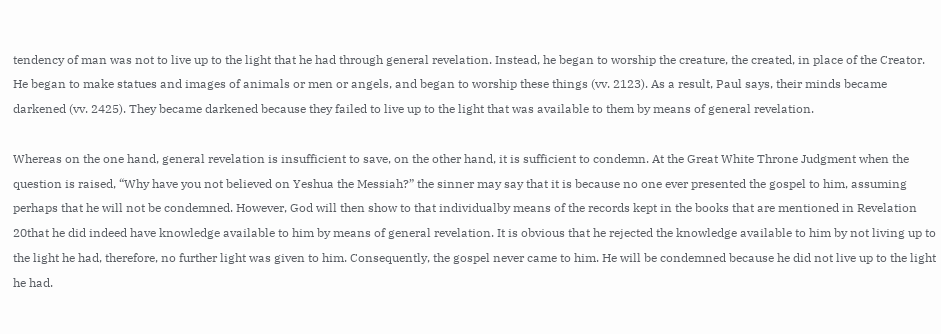tendency of man was not to live up to the light that he had through general revelation. Instead, he began to worship the creature, the created, in place of the Creator. He began to make statues and images of animals or men or angels, and began to worship these things (vv. 2123). As a result, Paul says, their minds became darkened (vv. 2425). They became darkened because they failed to live up to the light that was available to them by means of general revelation.

Whereas on the one hand, general revelation is insufficient to save, on the other hand, it is sufficient to condemn. At the Great White Throne Judgment when the question is raised, “Why have you not believed on Yeshua the Messiah?” the sinner may say that it is because no one ever presented the gospel to him, assuming perhaps that he will not be condemned. However, God will then show to that individualby means of the records kept in the books that are mentioned in Revelation 20that he did indeed have knowledge available to him by means of general revelation. It is obvious that he rejected the knowledge available to him by not living up to the light he had, therefore, no further light was given to him. Consequently, the gospel never came to him. He will be condemned because he did not live up to the light he had.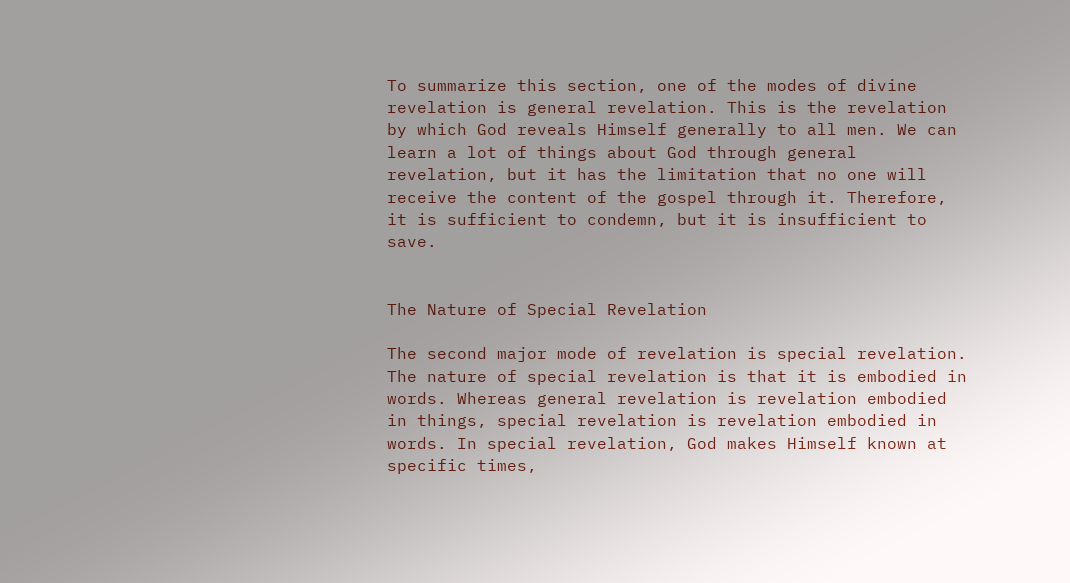To summarize this section, one of the modes of divine revelation is general revelation. This is the revelation by which God reveals Himself generally to all men. We can learn a lot of things about God through general revelation, but it has the limitation that no one will receive the content of the gospel through it. Therefore, it is sufficient to condemn, but it is insufficient to save.


The Nature of Special Revelation

The second major mode of revelation is special revelation. The nature of special revelation is that it is embodied in words. Whereas general revelation is revelation embodied in things, special revelation is revelation embodied in words. In special revelation, God makes Himself known at specific times,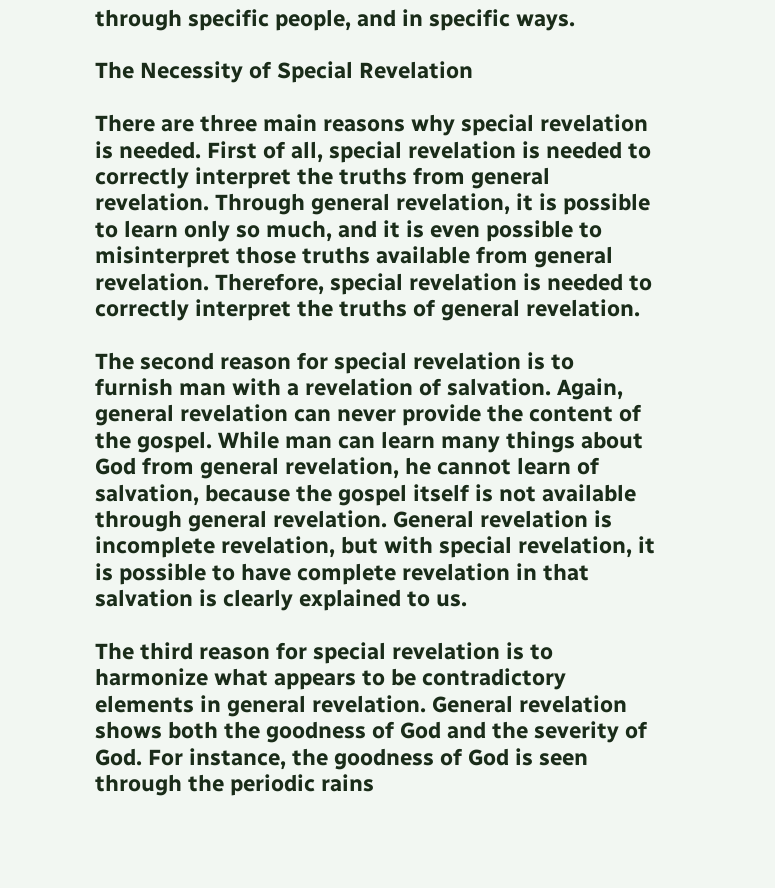through specific people, and in specific ways.

The Necessity of Special Revelation

There are three main reasons why special revelation is needed. First of all, special revelation is needed to correctly interpret the truths from general revelation. Through general revelation, it is possible to learn only so much, and it is even possible to misinterpret those truths available from general revelation. Therefore, special revelation is needed to correctly interpret the truths of general revelation.

The second reason for special revelation is to furnish man with a revelation of salvation. Again, general revelation can never provide the content of the gospel. While man can learn many things about God from general revelation, he cannot learn of salvation, because the gospel itself is not available through general revelation. General revelation is incomplete revelation, but with special revelation, it is possible to have complete revelation in that salvation is clearly explained to us.

The third reason for special revelation is to harmonize what appears to be contradictory elements in general revelation. General revelation shows both the goodness of God and the severity of God. For instance, the goodness of God is seen through the periodic rains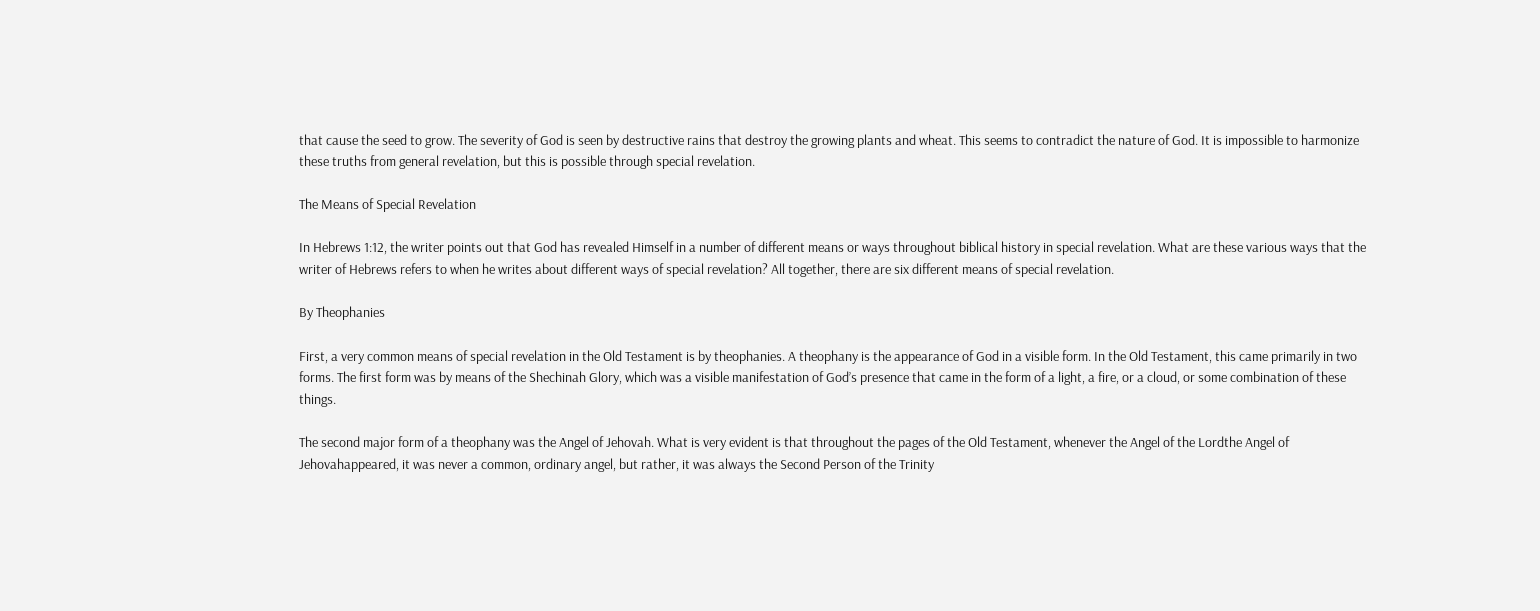that cause the seed to grow. The severity of God is seen by destructive rains that destroy the growing plants and wheat. This seems to contradict the nature of God. It is impossible to harmonize these truths from general revelation, but this is possible through special revelation.

The Means of Special Revelation

In Hebrews 1:12, the writer points out that God has revealed Himself in a number of different means or ways throughout biblical history in special revelation. What are these various ways that the writer of Hebrews refers to when he writes about different ways of special revelation? All together, there are six different means of special revelation.

By Theophanies

First, a very common means of special revelation in the Old Testament is by theophanies. A theophany is the appearance of God in a visible form. In the Old Testament, this came primarily in two forms. The first form was by means of the Shechinah Glory, which was a visible manifestation of God’s presence that came in the form of a light, a fire, or a cloud, or some combination of these things.

The second major form of a theophany was the Angel of Jehovah. What is very evident is that throughout the pages of the Old Testament, whenever the Angel of the Lordthe Angel of Jehovahappeared, it was never a common, ordinary angel, but rather, it was always the Second Person of the Trinity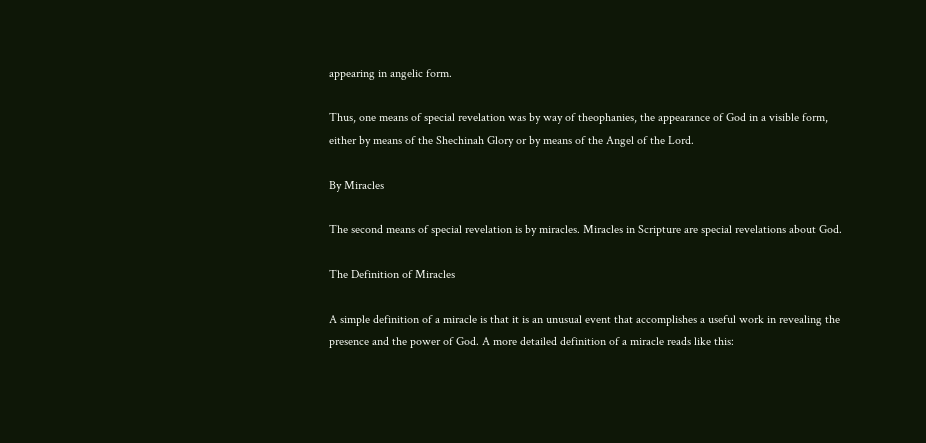appearing in angelic form.

Thus, one means of special revelation was by way of theophanies, the appearance of God in a visible form, either by means of the Shechinah Glory or by means of the Angel of the Lord.

By Miracles

The second means of special revelation is by miracles. Miracles in Scripture are special revelations about God.

The Definition of Miracles

A simple definition of a miracle is that it is an unusual event that accomplishes a useful work in revealing the presence and the power of God. A more detailed definition of a miracle reads like this: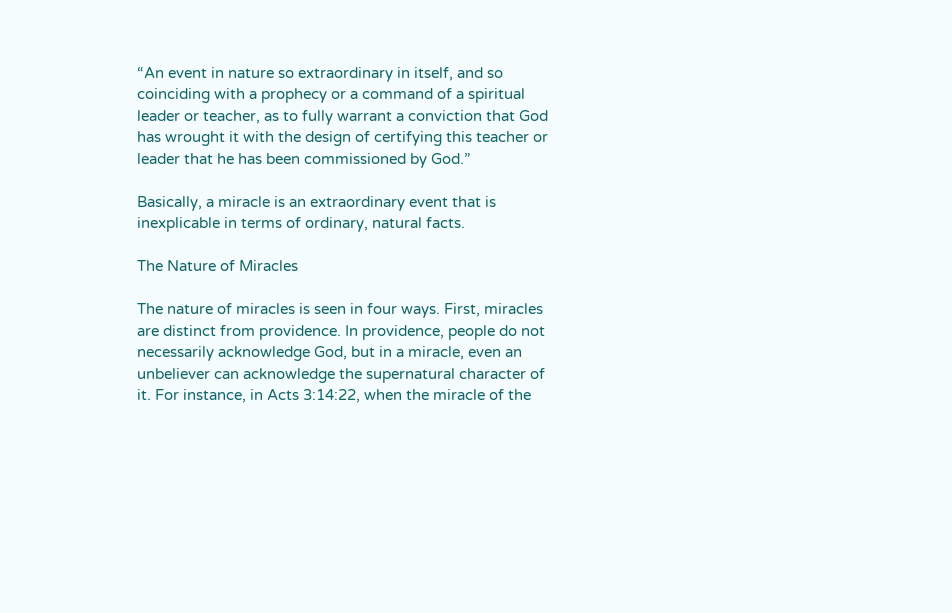“An event in nature so extraordinary in itself, and so coinciding with a prophecy or a command of a spiritual leader or teacher, as to fully warrant a conviction that God has wrought it with the design of certifying this teacher or leader that he has been commissioned by God.”

Basically, a miracle is an extraordinary event that is inexplicable in terms of ordinary, natural facts.

The Nature of Miracles

The nature of miracles is seen in four ways. First, miracles are distinct from providence. In providence, people do not necessarily acknowledge God, but in a miracle, even an unbeliever can acknowledge the supernatural character of it. For instance, in Acts 3:14:22, when the miracle of the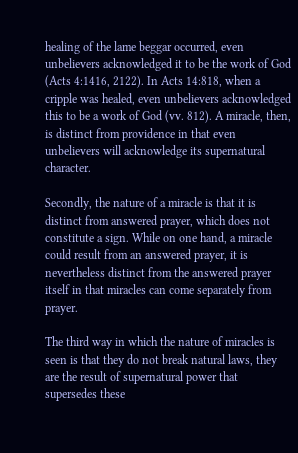healing of the lame beggar occurred, even unbelievers acknowledged it to be the work of God (Acts 4:1416, 2122). In Acts 14:818, when a cripple was healed, even unbelievers acknowledged this to be a work of God (vv. 812). A miracle, then, is distinct from providence in that even unbelievers will acknowledge its supernatural character.

Secondly, the nature of a miracle is that it is distinct from answered prayer, which does not constitute a sign. While on one hand, a miracle could result from an answered prayer, it is nevertheless distinct from the answered prayer itself in that miracles can come separately from prayer.

The third way in which the nature of miracles is seen is that they do not break natural laws, they are the result of supernatural power that supersedes these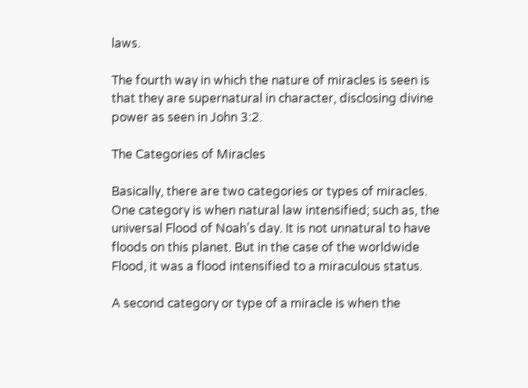laws.

The fourth way in which the nature of miracles is seen is that they are supernatural in character, disclosing divine power as seen in John 3:2.

The Categories of Miracles

Basically, there are two categories or types of miracles. One category is when natural law intensified; such as, the universal Flood of Noah’s day. It is not unnatural to have floods on this planet. But in the case of the worldwide Flood, it was a flood intensified to a miraculous status.

A second category or type of a miracle is when the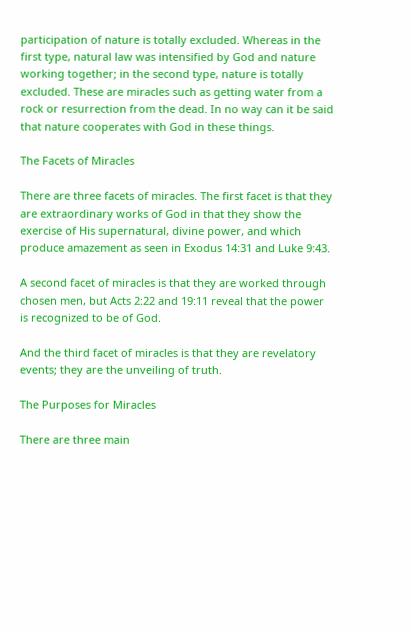participation of nature is totally excluded. Whereas in the first type, natural law was intensified by God and nature working together; in the second type, nature is totally excluded. These are miracles such as getting water from a rock or resurrection from the dead. In no way can it be said that nature cooperates with God in these things.

The Facets of Miracles

There are three facets of miracles. The first facet is that they are extraordinary works of God in that they show the exercise of His supernatural, divine power, and which produce amazement as seen in Exodus 14:31 and Luke 9:43.

A second facet of miracles is that they are worked through chosen men, but Acts 2:22 and 19:11 reveal that the power is recognized to be of God.

And the third facet of miracles is that they are revelatory events; they are the unveiling of truth.

The Purposes for Miracles

There are three main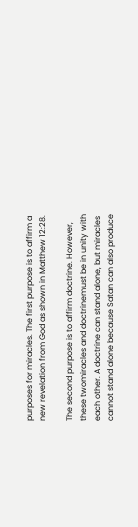purposes for miracles. The first purpose is to affirm a new revelation from God as shown in Matthew 12:28.

The second purpose is to affirm doctrine. However, these twomiracles and doctrinemust be in unity with each other. A doctrine can stand alone, but miracles cannot stand alone because Satan can also produce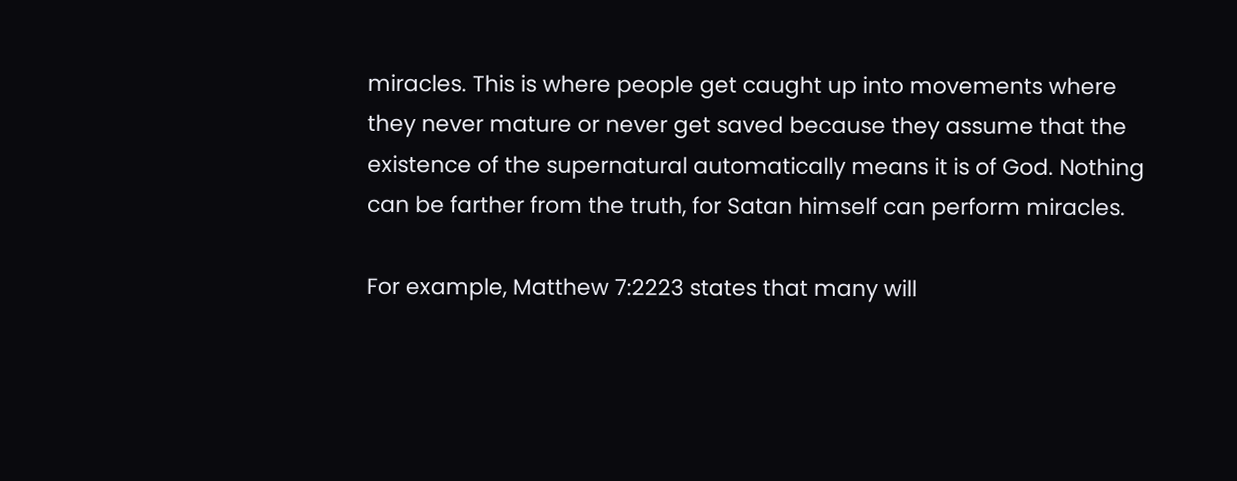miracles. This is where people get caught up into movements where they never mature or never get saved because they assume that the existence of the supernatural automatically means it is of God. Nothing can be farther from the truth, for Satan himself can perform miracles.

For example, Matthew 7:2223 states that many will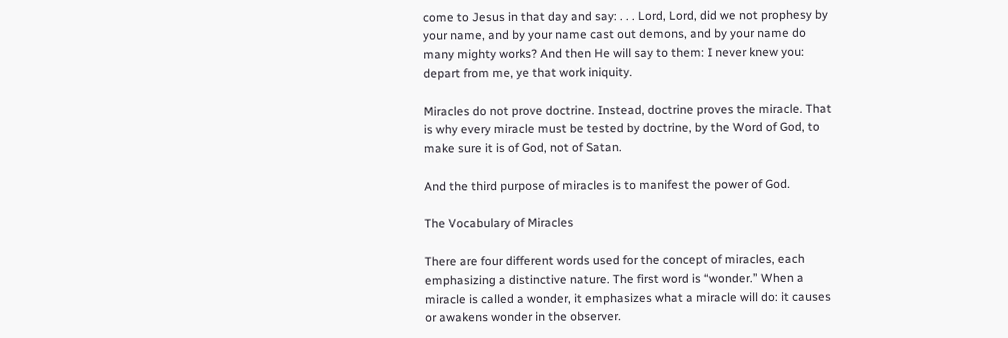come to Jesus in that day and say: . . . Lord, Lord, did we not prophesy by your name, and by your name cast out demons, and by your name do many mighty works? And then He will say to them: I never knew you: depart from me, ye that work iniquity.

Miracles do not prove doctrine. Instead, doctrine proves the miracle. That is why every miracle must be tested by doctrine, by the Word of God, to make sure it is of God, not of Satan.

And the third purpose of miracles is to manifest the power of God.

The Vocabulary of Miracles

There are four different words used for the concept of miracles, each emphasizing a distinctive nature. The first word is “wonder.” When a miracle is called a wonder, it emphasizes what a miracle will do: it causes or awakens wonder in the observer.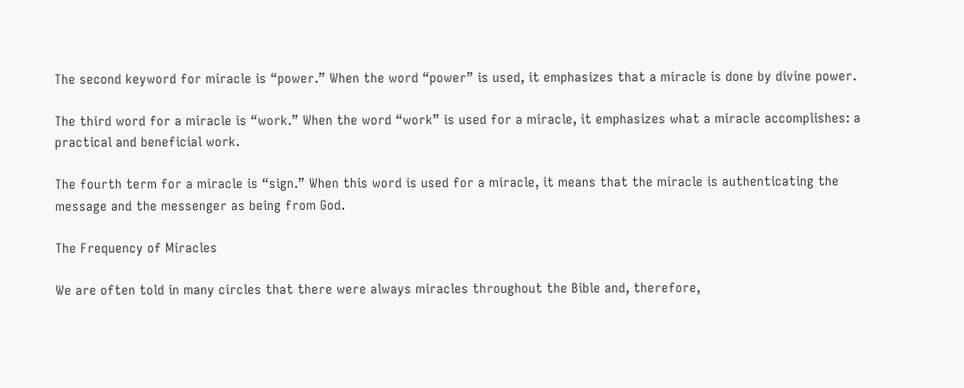The second keyword for miracle is “power.” When the word “power” is used, it emphasizes that a miracle is done by divine power.

The third word for a miracle is “work.” When the word “work” is used for a miracle, it emphasizes what a miracle accomplishes: a practical and beneficial work.

The fourth term for a miracle is “sign.” When this word is used for a miracle, it means that the miracle is authenticating the message and the messenger as being from God.

The Frequency of Miracles

We are often told in many circles that there were always miracles throughout the Bible and, therefore,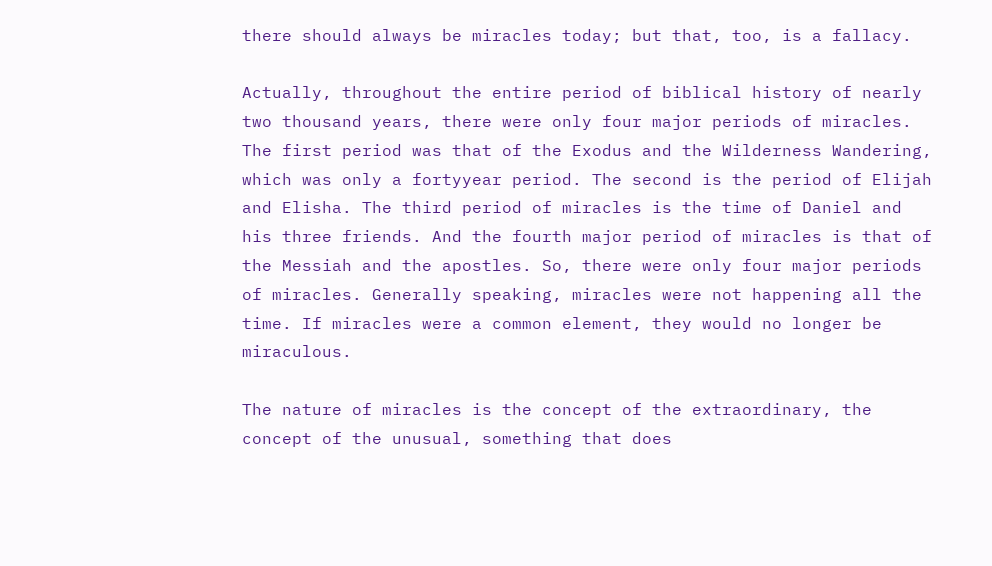there should always be miracles today; but that, too, is a fallacy.

Actually, throughout the entire period of biblical history of nearly two thousand years, there were only four major periods of miracles. The first period was that of the Exodus and the Wilderness Wandering, which was only a fortyyear period. The second is the period of Elijah and Elisha. The third period of miracles is the time of Daniel and his three friends. And the fourth major period of miracles is that of the Messiah and the apostles. So, there were only four major periods of miracles. Generally speaking, miracles were not happening all the time. If miracles were a common element, they would no longer be miraculous.

The nature of miracles is the concept of the extraordinary, the concept of the unusual, something that does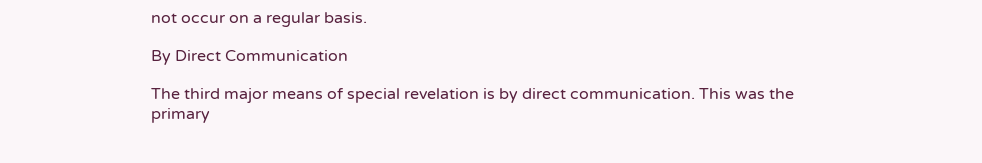not occur on a regular basis.

By Direct Communication

The third major means of special revelation is by direct communication. This was the primary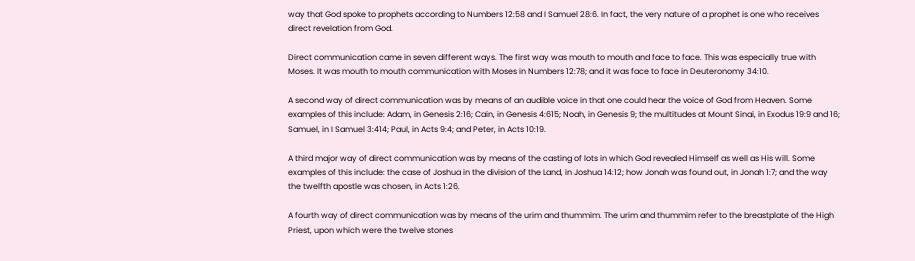way that God spoke to prophets according to Numbers 12:58 and I Samuel 28:6. In fact, the very nature of a prophet is one who receives direct revelation from God.

Direct communication came in seven different ways. The first way was mouth to mouth and face to face. This was especially true with Moses. It was mouth to mouth communication with Moses in Numbers 12:78; and it was face to face in Deuteronomy 34:10.

A second way of direct communication was by means of an audible voice in that one could hear the voice of God from Heaven. Some examples of this include: Adam, in Genesis 2:16; Cain, in Genesis 4:615; Noah, in Genesis 9; the multitudes at Mount Sinai, in Exodus 19:9 and 16; Samuel, in I Samuel 3:414; Paul, in Acts 9:4; and Peter, in Acts 10:19.

A third major way of direct communication was by means of the casting of lots in which God revealed Himself as well as His will. Some examples of this include: the case of Joshua in the division of the Land, in Joshua 14:12; how Jonah was found out, in Jonah 1:7; and the way the twelfth apostle was chosen, in Acts 1:26.

A fourth way of direct communication was by means of the urim and thummim. The urim and thummim refer to the breastplate of the High Priest, upon which were the twelve stones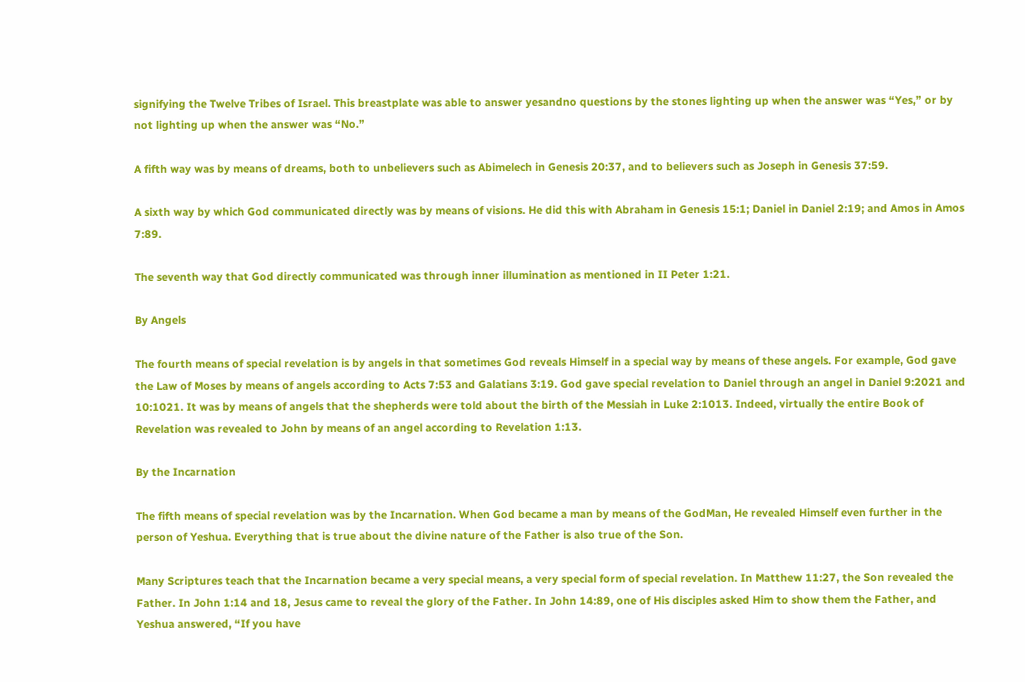signifying the Twelve Tribes of Israel. This breastplate was able to answer yesandno questions by the stones lighting up when the answer was “Yes,” or by not lighting up when the answer was “No.”

A fifth way was by means of dreams, both to unbelievers such as Abimelech in Genesis 20:37, and to believers such as Joseph in Genesis 37:59.

A sixth way by which God communicated directly was by means of visions. He did this with Abraham in Genesis 15:1; Daniel in Daniel 2:19; and Amos in Amos 7:89.

The seventh way that God directly communicated was through inner illumination as mentioned in II Peter 1:21.

By Angels

The fourth means of special revelation is by angels in that sometimes God reveals Himself in a special way by means of these angels. For example, God gave the Law of Moses by means of angels according to Acts 7:53 and Galatians 3:19. God gave special revelation to Daniel through an angel in Daniel 9:2021 and 10:1021. It was by means of angels that the shepherds were told about the birth of the Messiah in Luke 2:1013. Indeed, virtually the entire Book of Revelation was revealed to John by means of an angel according to Revelation 1:13.

By the Incarnation

The fifth means of special revelation was by the Incarnation. When God became a man by means of the GodMan, He revealed Himself even further in the person of Yeshua. Everything that is true about the divine nature of the Father is also true of the Son.

Many Scriptures teach that the Incarnation became a very special means, a very special form of special revelation. In Matthew 11:27, the Son revealed the Father. In John 1:14 and 18, Jesus came to reveal the glory of the Father. In John 14:89, one of His disciples asked Him to show them the Father, and Yeshua answered, “If you have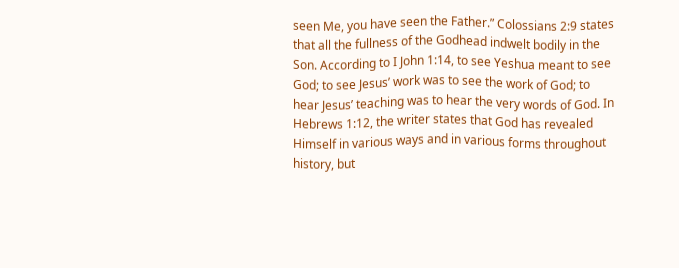seen Me, you have seen the Father.” Colossians 2:9 states that all the fullness of the Godhead indwelt bodily in the Son. According to I John 1:14, to see Yeshua meant to see God; to see Jesus’ work was to see the work of God; to hear Jesus’ teaching was to hear the very words of God. In Hebrews 1:12, the writer states that God has revealed Himself in various ways and in various forms throughout history, but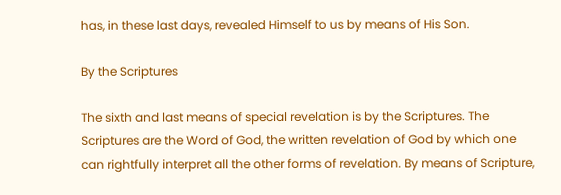has, in these last days, revealed Himself to us by means of His Son.

By the Scriptures

The sixth and last means of special revelation is by the Scriptures. The Scriptures are the Word of God, the written revelation of God by which one can rightfully interpret all the other forms of revelation. By means of Scripture,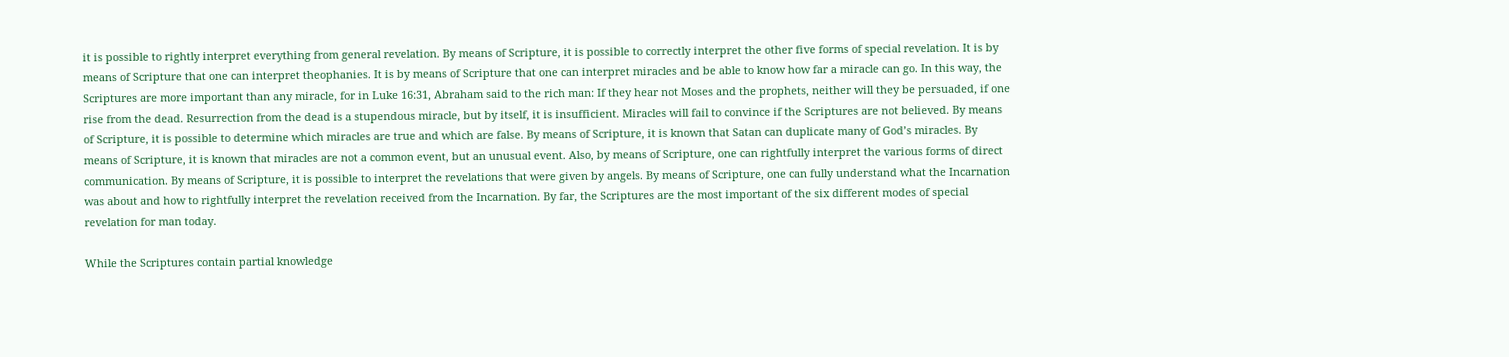it is possible to rightly interpret everything from general revelation. By means of Scripture, it is possible to correctly interpret the other five forms of special revelation. It is by means of Scripture that one can interpret theophanies. It is by means of Scripture that one can interpret miracles and be able to know how far a miracle can go. In this way, the Scriptures are more important than any miracle, for in Luke 16:31, Abraham said to the rich man: If they hear not Moses and the prophets, neither will they be persuaded, if one rise from the dead. Resurrection from the dead is a stupendous miracle, but by itself, it is insufficient. Miracles will fail to convince if the Scriptures are not believed. By means of Scripture, it is possible to determine which miracles are true and which are false. By means of Scripture, it is known that Satan can duplicate many of God’s miracles. By means of Scripture, it is known that miracles are not a common event, but an unusual event. Also, by means of Scripture, one can rightfully interpret the various forms of direct communication. By means of Scripture, it is possible to interpret the revelations that were given by angels. By means of Scripture, one can fully understand what the Incarnation was about and how to rightfully interpret the revelation received from the Incarnation. By far, the Scriptures are the most important of the six different modes of special revelation for man today.

While the Scriptures contain partial knowledge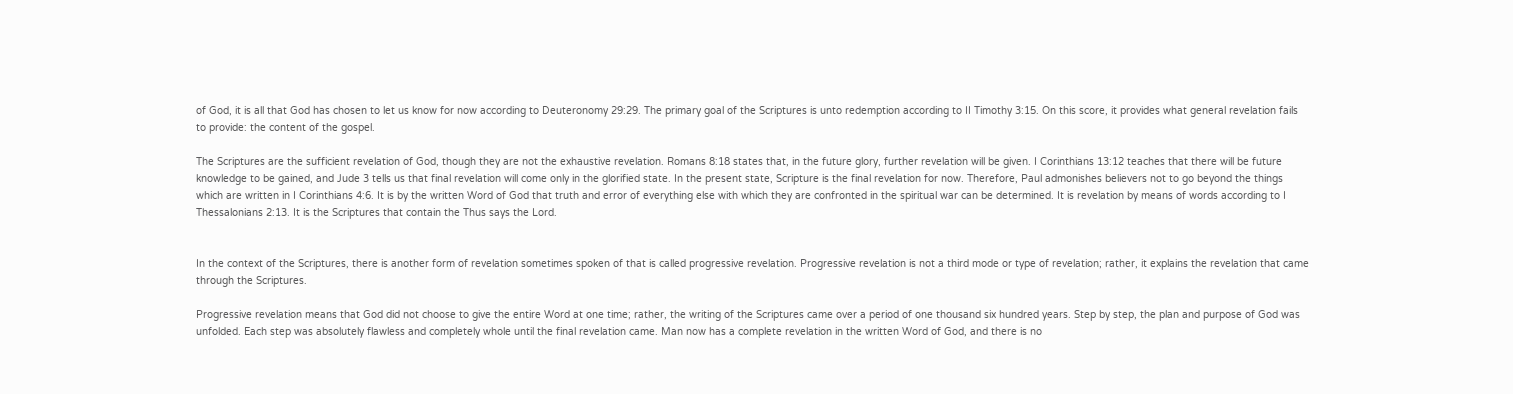of God, it is all that God has chosen to let us know for now according to Deuteronomy 29:29. The primary goal of the Scriptures is unto redemption according to II Timothy 3:15. On this score, it provides what general revelation fails to provide: the content of the gospel.

The Scriptures are the sufficient revelation of God, though they are not the exhaustive revelation. Romans 8:18 states that, in the future glory, further revelation will be given. I Corinthians 13:12 teaches that there will be future knowledge to be gained, and Jude 3 tells us that final revelation will come only in the glorified state. In the present state, Scripture is the final revelation for now. Therefore, Paul admonishes believers not to go beyond the things which are written in I Corinthians 4:6. It is by the written Word of God that truth and error of everything else with which they are confronted in the spiritual war can be determined. It is revelation by means of words according to I Thessalonians 2:13. It is the Scriptures that contain the Thus says the Lord.


In the context of the Scriptures, there is another form of revelation sometimes spoken of that is called progressive revelation. Progressive revelation is not a third mode or type of revelation; rather, it explains the revelation that came through the Scriptures.

Progressive revelation means that God did not choose to give the entire Word at one time; rather, the writing of the Scriptures came over a period of one thousand six hundred years. Step by step, the plan and purpose of God was unfolded. Each step was absolutely flawless and completely whole until the final revelation came. Man now has a complete revelation in the written Word of God, and there is no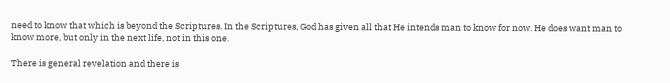need to know that which is beyond the Scriptures. In the Scriptures, God has given all that He intends man to know for now. He does want man to know more, but only in the next life, not in this one.

There is general revelation and there is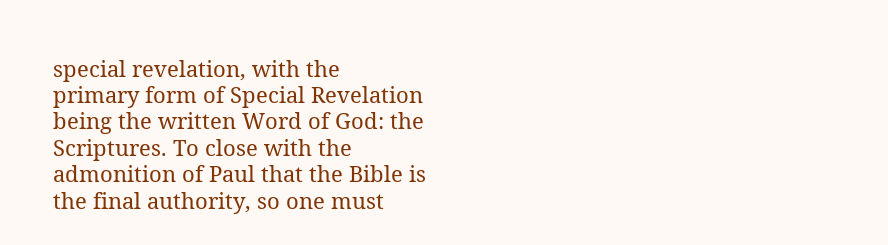special revelation, with the primary form of Special Revelation being the written Word of God: the Scriptures. To close with the admonition of Paul that the Bible is the final authority, so one must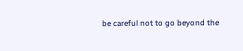be careful not to go beyond the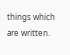things which are written.